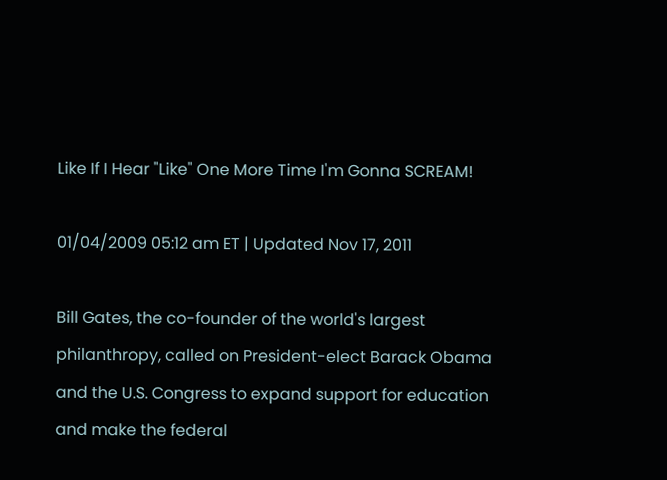Like If I Hear "Like" One More Time I'm Gonna SCREAM!

01/04/2009 05:12 am ET | Updated Nov 17, 2011

Bill Gates, the co-founder of the world's largest philanthropy, called on President-elect Barack Obama and the U.S. Congress to expand support for education and make the federal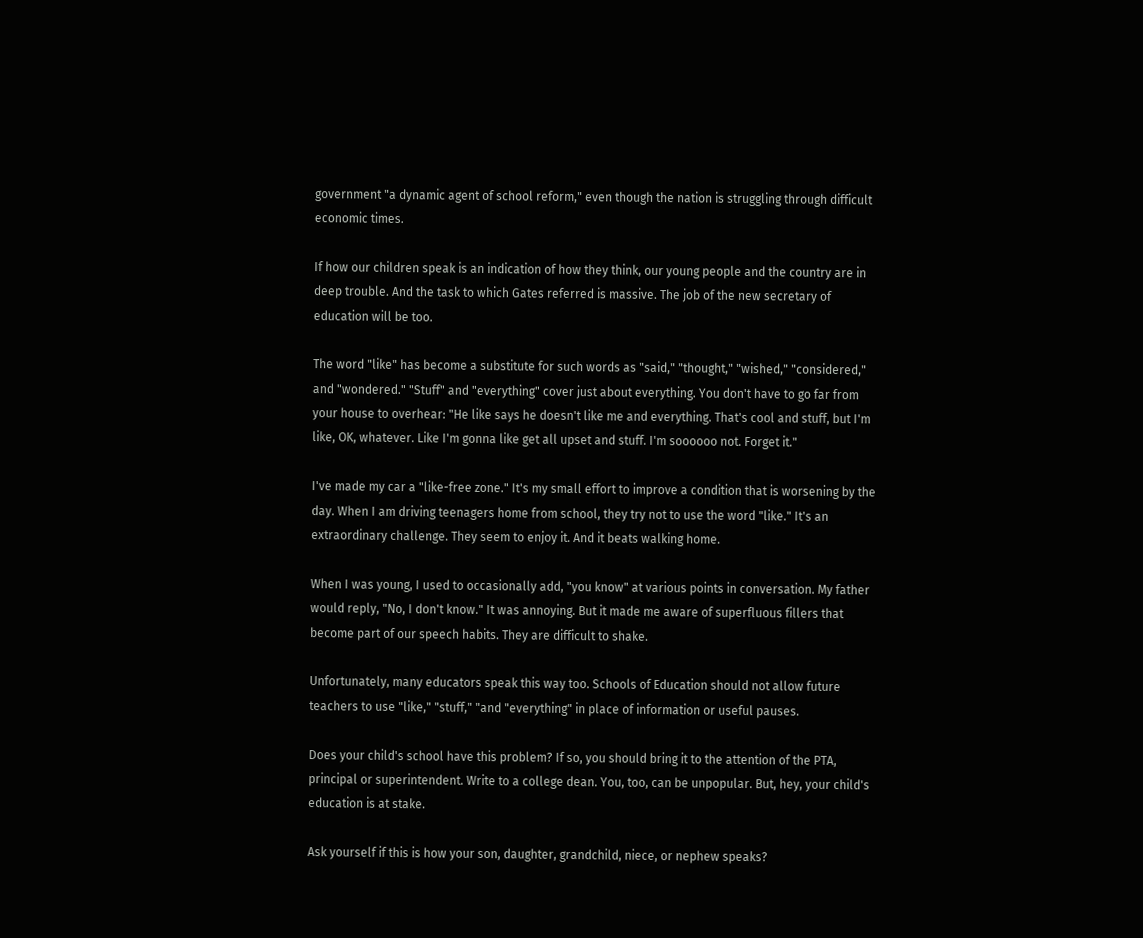government "a dynamic agent of school reform," even though the nation is struggling through difficult economic times.

If how our children speak is an indication of how they think, our young people and the country are in deep trouble. And the task to which Gates referred is massive. The job of the new secretary of education will be too.

The word "like" has become a substitute for such words as "said," "thought," "wished," "considered," and "wondered." "Stuff" and "everything" cover just about everything. You don't have to go far from your house to overhear: "He like says he doesn't like me and everything. That's cool and stuff, but I'm like, OK, whatever. Like I'm gonna like get all upset and stuff. I'm soooooo not. Forget it."

I've made my car a "like-free zone." It's my small effort to improve a condition that is worsening by the day. When I am driving teenagers home from school, they try not to use the word "like." It's an extraordinary challenge. They seem to enjoy it. And it beats walking home.

When I was young, I used to occasionally add, "you know" at various points in conversation. My father would reply, "No, I don't know." It was annoying. But it made me aware of superfluous fillers that become part of our speech habits. They are difficult to shake.

Unfortunately, many educators speak this way too. Schools of Education should not allow future teachers to use "like," "stuff," "and "everything" in place of information or useful pauses.

Does your child's school have this problem? If so, you should bring it to the attention of the PTA, principal or superintendent. Write to a college dean. You, too, can be unpopular. But, hey, your child's education is at stake.

Ask yourself if this is how your son, daughter, grandchild, niece, or nephew speaks?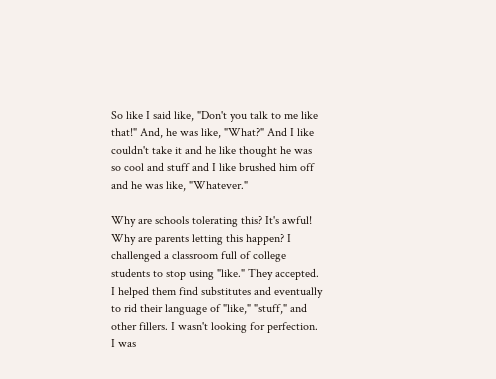So like I said like, "Don't you talk to me like that!" And, he was like, "What?" And I like couldn't take it and he like thought he was so cool and stuff and I like brushed him off and he was like, "Whatever."

Why are schools tolerating this? It's awful! Why are parents letting this happen? I challenged a classroom full of college students to stop using "like." They accepted. I helped them find substitutes and eventually to rid their language of "like," "stuff," and other fillers. I wasn't looking for perfection. I was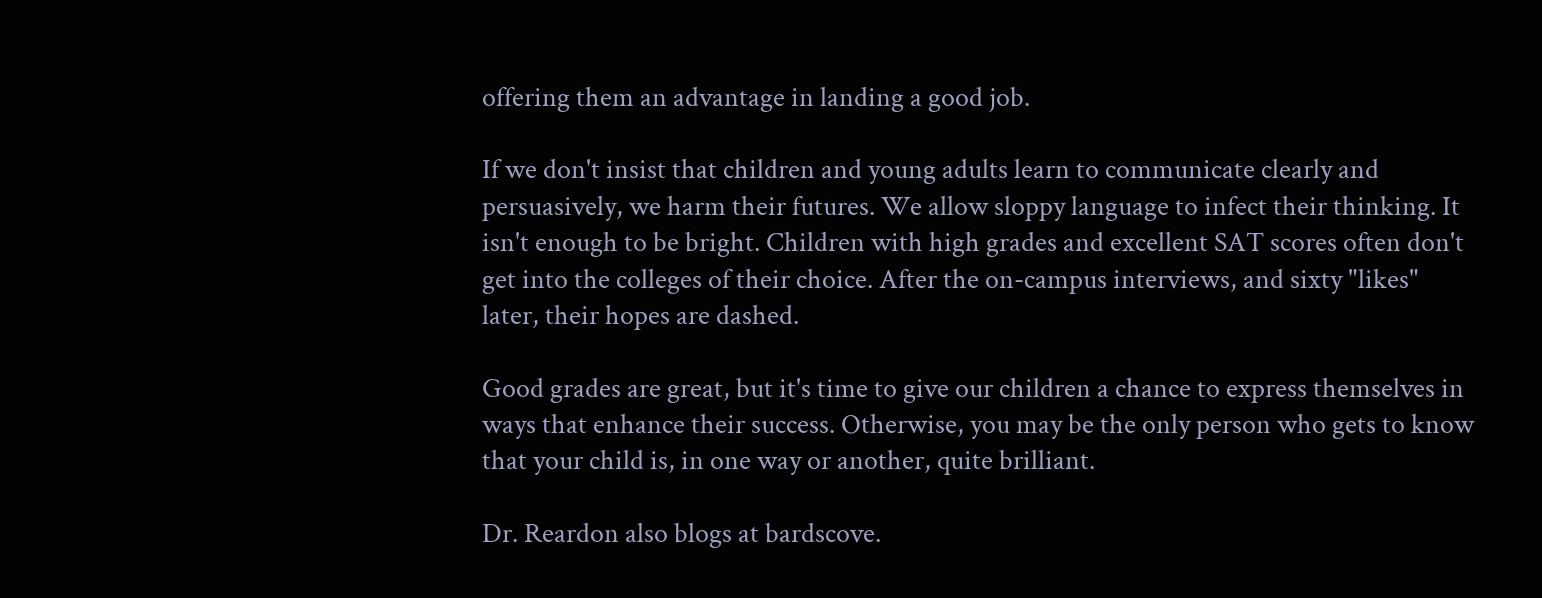offering them an advantage in landing a good job.

If we don't insist that children and young adults learn to communicate clearly and persuasively, we harm their futures. We allow sloppy language to infect their thinking. It isn't enough to be bright. Children with high grades and excellent SAT scores often don't get into the colleges of their choice. After the on-campus interviews, and sixty "likes" later, their hopes are dashed.

Good grades are great, but it's time to give our children a chance to express themselves in ways that enhance their success. Otherwise, you may be the only person who gets to know that your child is, in one way or another, quite brilliant.

Dr. Reardon also blogs at bardscove.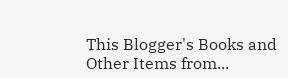This Blogger's Books and Other Items from...